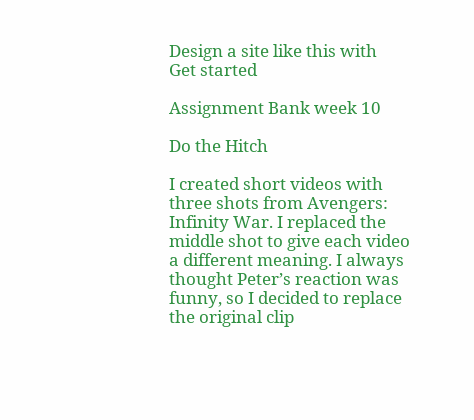Design a site like this with
Get started

Assignment Bank week 10

Do the Hitch

I created short videos with three shots from Avengers: Infinity War. I replaced the middle shot to give each video a different meaning. I always thought Peter’s reaction was funny, so I decided to replace the original clip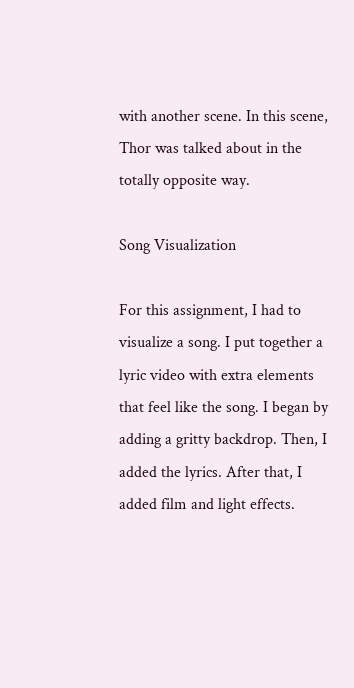with another scene. In this scene, Thor was talked about in the totally opposite way.

Song Visualization

For this assignment, I had to visualize a song. I put together a lyric video with extra elements that feel like the song. I began by adding a gritty backdrop. Then, I added the lyrics. After that, I added film and light effects.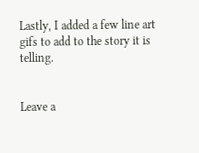Lastly, I added a few line art gifs to add to the story it is telling.


Leave a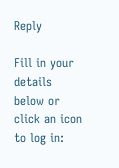Reply

Fill in your details below or click an icon to log in: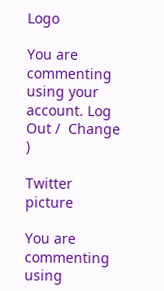Logo

You are commenting using your account. Log Out /  Change )

Twitter picture

You are commenting using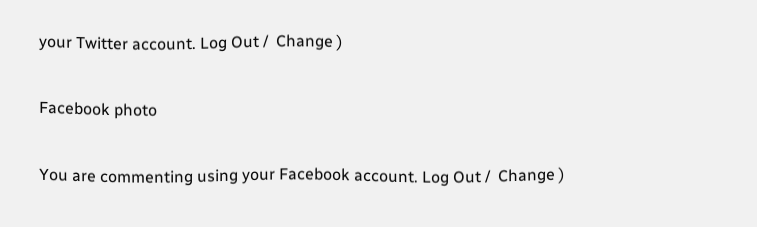your Twitter account. Log Out /  Change )

Facebook photo

You are commenting using your Facebook account. Log Out /  Change )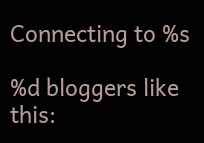Connecting to %s

%d bloggers like this: